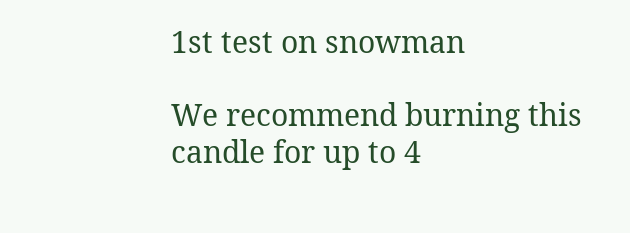1st test on snowman

We recommend burning this candle for up to 4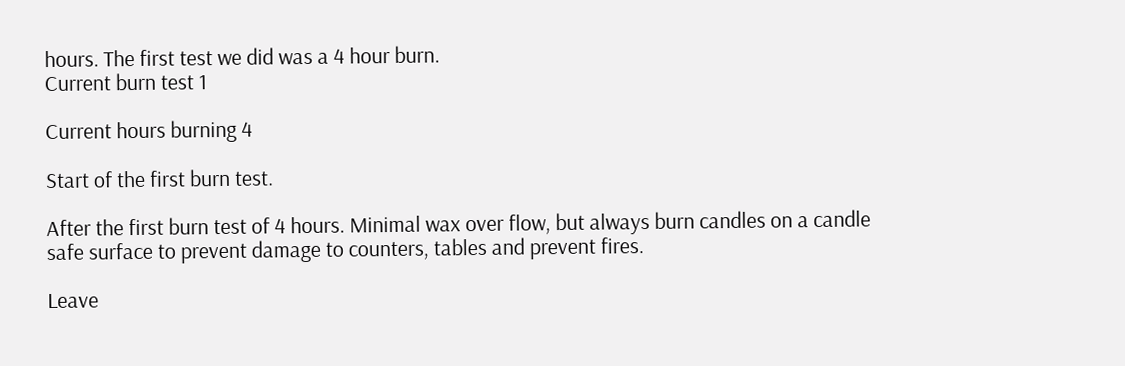hours. The first test we did was a 4 hour burn.
Current burn test 1

Current hours burning 4

Start of the first burn test.

After the first burn test of 4 hours. Minimal wax over flow, but always burn candles on a candle safe surface to prevent damage to counters, tables and prevent fires.

Leave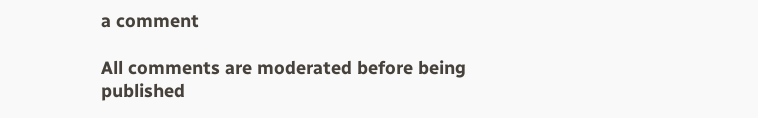a comment

All comments are moderated before being published